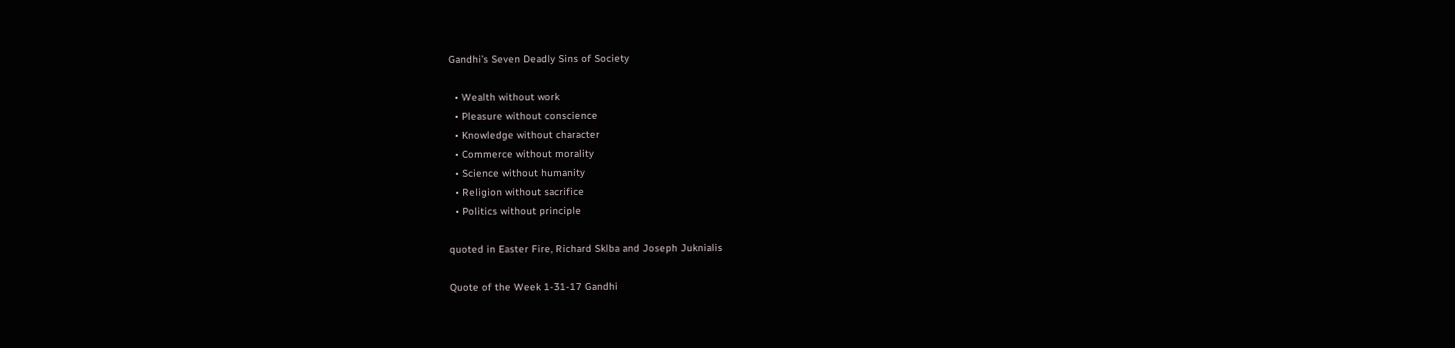Gandhi’s Seven Deadly Sins of Society

  • Wealth without work
  • Pleasure without conscience
  • Knowledge without character
  • Commerce without morality
  • Science without humanity
  • Religion without sacrifice
  • Politics without principle

quoted in Easter Fire, Richard Sklba and Joseph Juknialis

Quote of the Week 1-31-17 Gandhi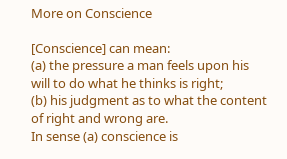More on Conscience

[Conscience] can mean:
(a) the pressure a man feels upon his will to do what he thinks is right;
(b) his judgment as to what the content of right and wrong are.
In sense (a) conscience is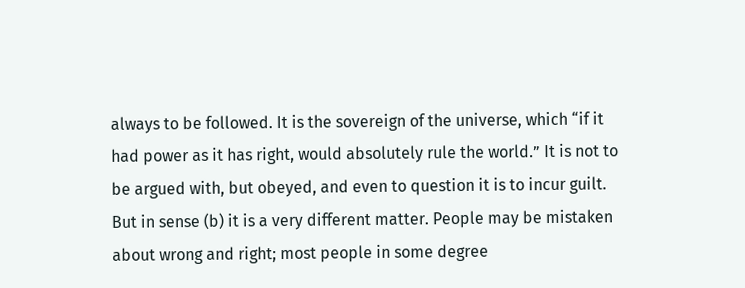always to be followed. It is the sovereign of the universe, which “if it had power as it has right, would absolutely rule the world.” It is not to be argued with, but obeyed, and even to question it is to incur guilt.
But in sense (b) it is a very different matter. People may be mistaken about wrong and right; most people in some degree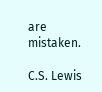are mistaken.

C.S. Lewis